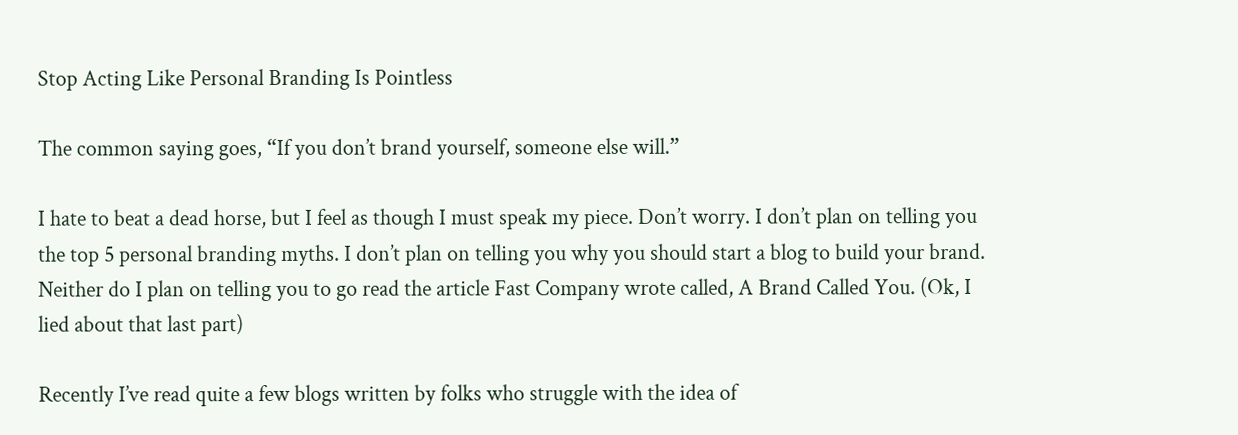Stop Acting Like Personal Branding Is Pointless

The common saying goes, “If you don’t brand yourself, someone else will.”

I hate to beat a dead horse, but I feel as though I must speak my piece. Don’t worry. I don’t plan on telling you the top 5 personal branding myths. I don’t plan on telling you why you should start a blog to build your brand. Neither do I plan on telling you to go read the article Fast Company wrote called, A Brand Called You. (Ok, I lied about that last part)

Recently I’ve read quite a few blogs written by folks who struggle with the idea of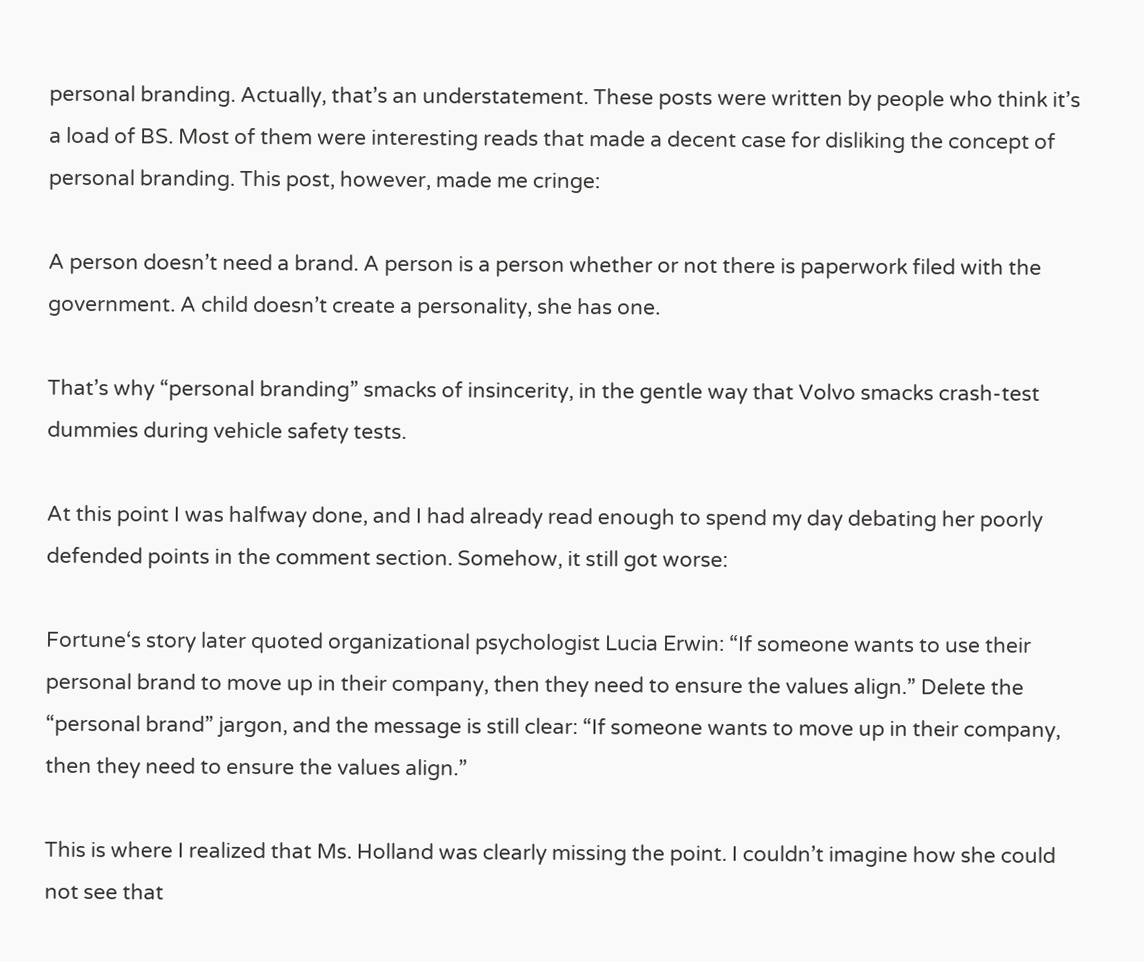personal branding. Actually, that’s an understatement. These posts were written by people who think it’s a load of BS. Most of them were interesting reads that made a decent case for disliking the concept of personal branding. This post, however, made me cringe:

A person doesn’t need a brand. A person is a person whether or not there is paperwork filed with the government. A child doesn’t create a personality, she has one.

That’s why “personal branding” smacks of insincerity, in the gentle way that Volvo smacks crash-test dummies during vehicle safety tests.

At this point I was halfway done, and I had already read enough to spend my day debating her poorly defended points in the comment section. Somehow, it still got worse:

Fortune‘s story later quoted organizational psychologist Lucia Erwin: “If someone wants to use their personal brand to move up in their company, then they need to ensure the values align.” Delete the “personal brand” jargon, and the message is still clear: “If someone wants to move up in their company, then they need to ensure the values align.”

This is where I realized that Ms. Holland was clearly missing the point. I couldn’t imagine how she could not see that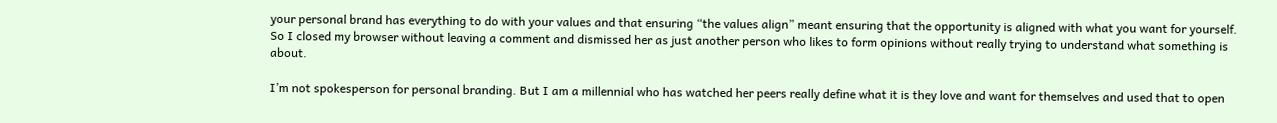your personal brand has everything to do with your values and that ensuring “the values align” meant ensuring that the opportunity is aligned with what you want for yourself. So I closed my browser without leaving a comment and dismissed her as just another person who likes to form opinions without really trying to understand what something is about.

I’m not spokesperson for personal branding. But I am a millennial who has watched her peers really define what it is they love and want for themselves and used that to open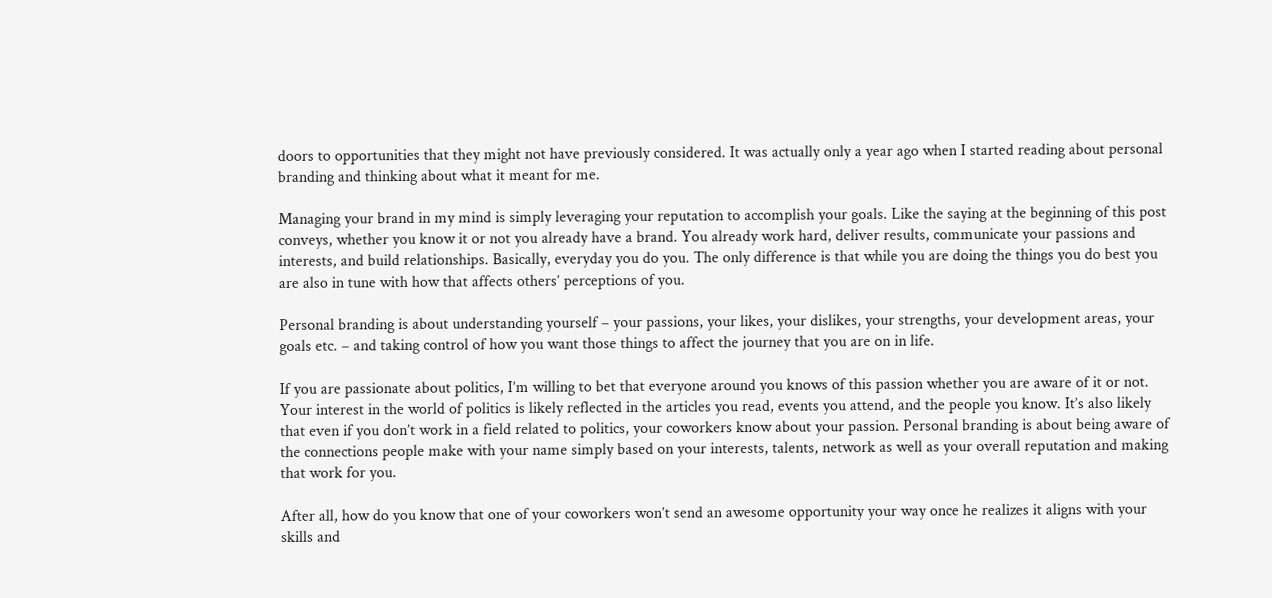doors to opportunities that they might not have previously considered. It was actually only a year ago when I started reading about personal branding and thinking about what it meant for me.

Managing your brand in my mind is simply leveraging your reputation to accomplish your goals. Like the saying at the beginning of this post conveys, whether you know it or not you already have a brand. You already work hard, deliver results, communicate your passions and interests, and build relationships. Basically, everyday you do you. The only difference is that while you are doing the things you do best you are also in tune with how that affects others’ perceptions of you.

Personal branding is about understanding yourself – your passions, your likes, your dislikes, your strengths, your development areas, your goals etc. – and taking control of how you want those things to affect the journey that you are on in life.

If you are passionate about politics, I’m willing to bet that everyone around you knows of this passion whether you are aware of it or not. Your interest in the world of politics is likely reflected in the articles you read, events you attend, and the people you know. It’s also likely that even if you don’t work in a field related to politics, your coworkers know about your passion. Personal branding is about being aware of the connections people make with your name simply based on your interests, talents, network as well as your overall reputation and making that work for you.

After all, how do you know that one of your coworkers won’t send an awesome opportunity your way once he realizes it aligns with your skills and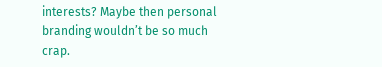interests? Maybe then personal branding wouldn’t be so much crap.